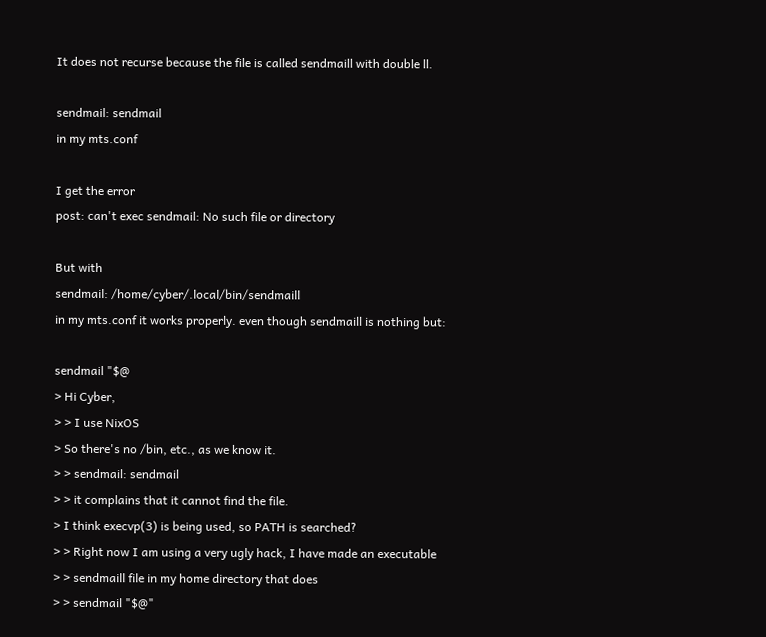It does not recurse because the file is called sendmaill with double ll.

sendmail: sendmail
in my mts.conf

I get the error
post: can't exec sendmail: No such file or directory

But with
sendmail: /home/cyber/.local/bin/sendmaill
in my mts.conf it works properly. even though sendmaill is nothing but:

sendmail "$@
> Hi Cyber,
> > I use NixOS
> So there's no /bin, etc., as we know it.
> > sendmail: sendmail
> > it complains that it cannot find the file.
> I think execvp(3) is being used, so PATH is searched?
> > Right now I am using a very ugly hack, I have made an executable
> > sendmaill file in my home directory that does
> > sendmail "$@"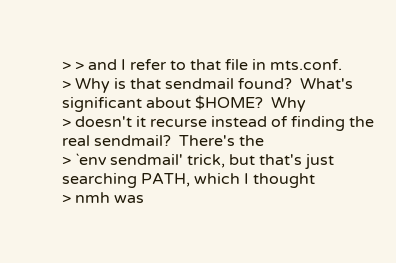> > and I refer to that file in mts.conf.
> Why is that sendmail found?  What's significant about $HOME?  Why
> doesn't it recurse instead of finding the real sendmail?  There's the
> `env sendmail' trick, but that's just searching PATH, which I thought
> nmh was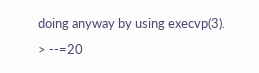doing anyway by using execvp(3).
> --=20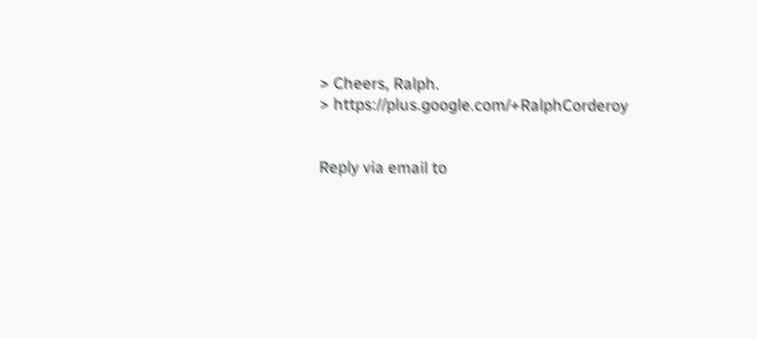> Cheers, Ralph.
> https://plus.google.com/+RalphCorderoy


Reply via email to